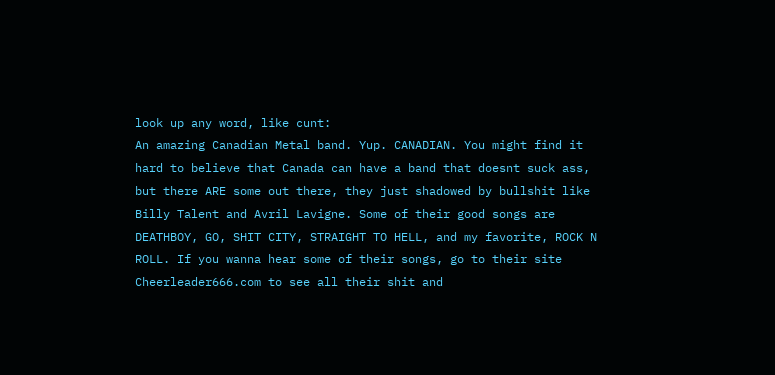look up any word, like cunt:
An amazing Canadian Metal band. Yup. CANADIAN. You might find it hard to believe that Canada can have a band that doesnt suck ass, but there ARE some out there, they just shadowed by bullshit like Billy Talent and Avril Lavigne. Some of their good songs are DEATHBOY, GO, SHIT CITY, STRAIGHT TO HELL, and my favorite, ROCK N ROLL. If you wanna hear some of their songs, go to their site Cheerleader666.com to see all their shit and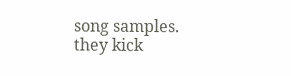song samples.
they kick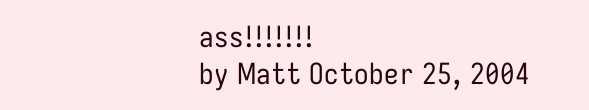ass!!!!!!!
by Matt October 25, 2004